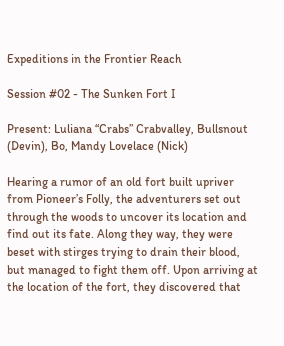Expeditions in the Frontier Reach

Session #02 - The Sunken Fort I

Present: Luliana “Crabs” Crabvalley, Bullsnout (Devin), Bo, Mandy Lovelace (Nick)

Hearing a rumor of an old fort built upriver from Pioneer’s Folly, the adventurers set out through the woods to uncover its location and find out its fate. Along they way, they were beset with stirges trying to drain their blood, but managed to fight them off. Upon arriving at the location of the fort, they discovered that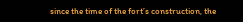since the time of the fort’s construction, the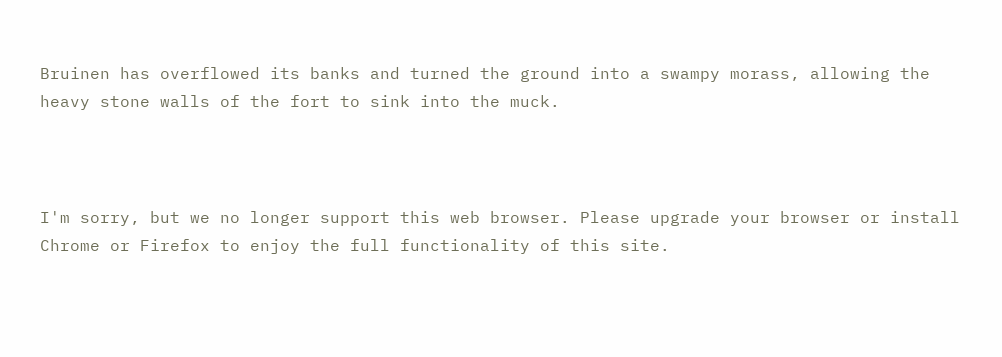Bruinen has overflowed its banks and turned the ground into a swampy morass, allowing the heavy stone walls of the fort to sink into the muck.



I'm sorry, but we no longer support this web browser. Please upgrade your browser or install Chrome or Firefox to enjoy the full functionality of this site.